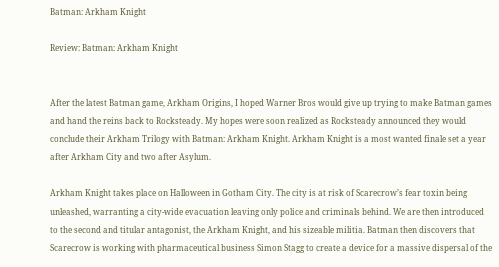Batman: Arkham Knight

Review: Batman: Arkham Knight


After the latest Batman game, Arkham Origins, I hoped Warner Bros would give up trying to make Batman games and hand the reins back to Rocksteady. My hopes were soon realized as Rocksteady announced they would conclude their Arkham Trilogy with Batman: Arkham Knight. Arkham Knight is a most wanted finale set a year after Arkham City and two after Asylum.

Arkham Knight takes place on Halloween in Gotham City. The city is at risk of Scarecrow’s fear toxin being unleashed, warranting a city-wide evacuation leaving only police and criminals behind. We are then introduced to the second and titular antagonist, the Arkham Knight, and his sizeable militia. Batman then discovers that Scarecrow is working with pharmaceutical business Simon Stagg to create a device for a massive dispersal of the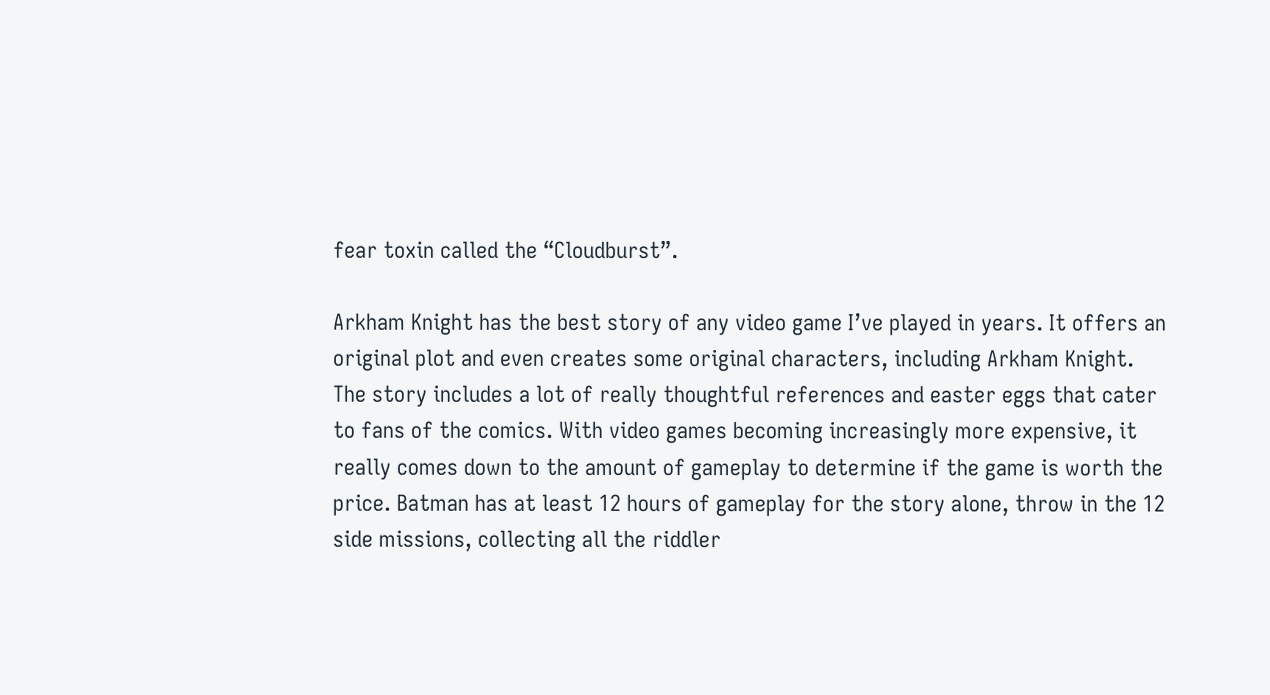fear toxin called the “Cloudburst”.

Arkham Knight has the best story of any video game I’ve played in years. It offers an original plot and even creates some original characters, including Arkham Knight. The story includes a lot of really thoughtful references and easter eggs that cater to fans of the comics. With video games becoming increasingly more expensive, it really comes down to the amount of gameplay to determine if the game is worth the price. Batman has at least 12 hours of gameplay for the story alone, throw in the 12 side missions, collecting all the riddler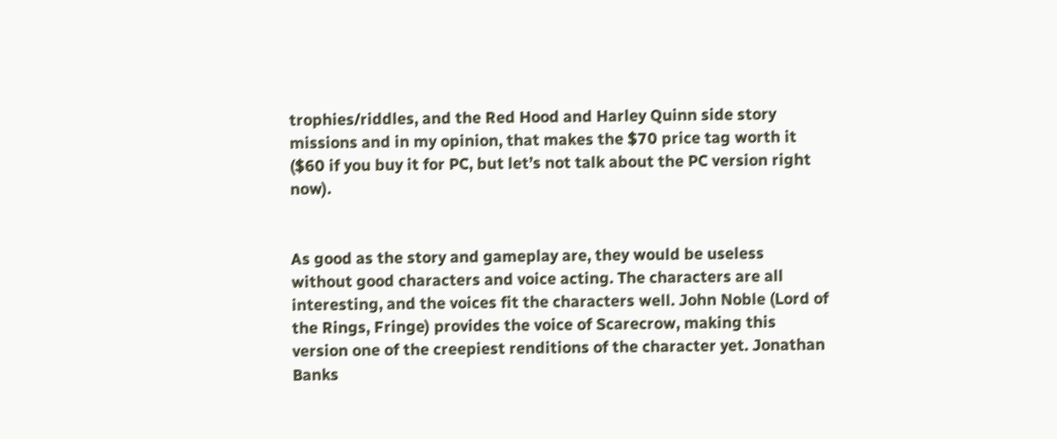trophies/riddles, and the Red Hood and Harley Quinn side story missions and in my opinion, that makes the $70 price tag worth it ($60 if you buy it for PC, but let’s not talk about the PC version right now).


As good as the story and gameplay are, they would be useless without good characters and voice acting. The characters are all interesting, and the voices fit the characters well. John Noble (Lord of the Rings, Fringe) provides the voice of Scarecrow, making this version one of the creepiest renditions of the character yet. Jonathan Banks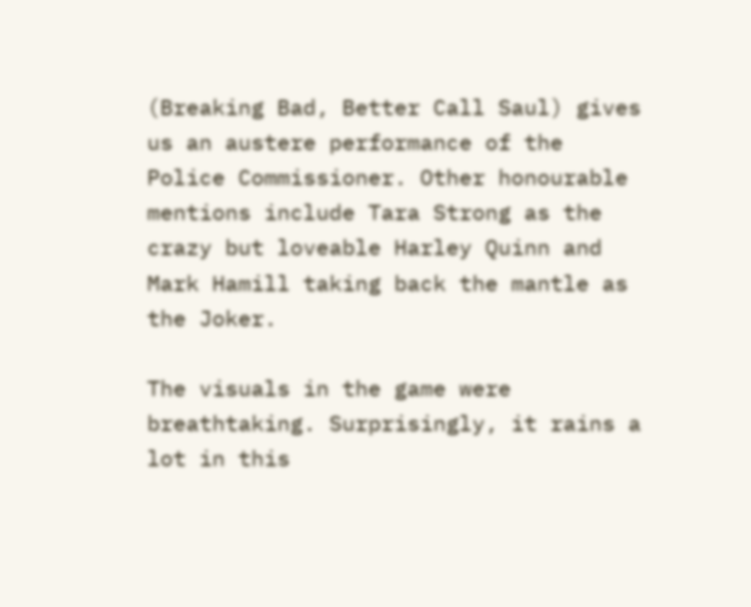(Breaking Bad, Better Call Saul) gives us an austere performance of the Police Commissioner. Other honourable mentions include Tara Strong as the crazy but loveable Harley Quinn and Mark Hamill taking back the mantle as the Joker.

The visuals in the game were breathtaking. Surprisingly, it rains a lot in this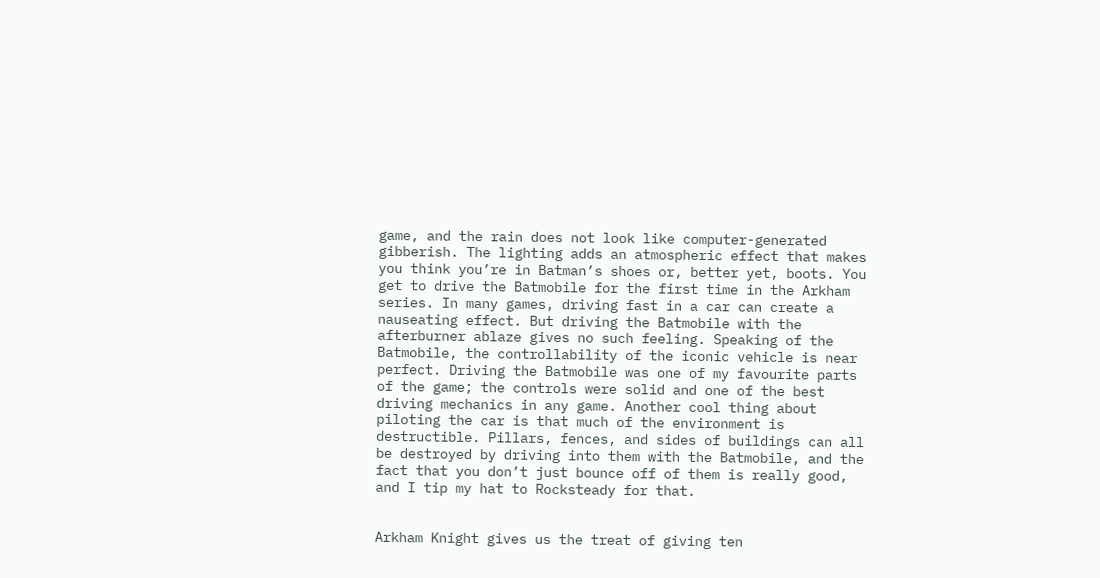game, and the rain does not look like computer-generated gibberish. The lighting adds an atmospheric effect that makes you think you’re in Batman’s shoes or, better yet, boots. You get to drive the Batmobile for the first time in the Arkham series. In many games, driving fast in a car can create a nauseating effect. But driving the Batmobile with the afterburner ablaze gives no such feeling. Speaking of the Batmobile, the controllability of the iconic vehicle is near perfect. Driving the Batmobile was one of my favourite parts of the game; the controls were solid and one of the best driving mechanics in any game. Another cool thing about piloting the car is that much of the environment is destructible. Pillars, fences, and sides of buildings can all be destroyed by driving into them with the Batmobile, and the fact that you don’t just bounce off of them is really good, and I tip my hat to Rocksteady for that.


Arkham Knight gives us the treat of giving ten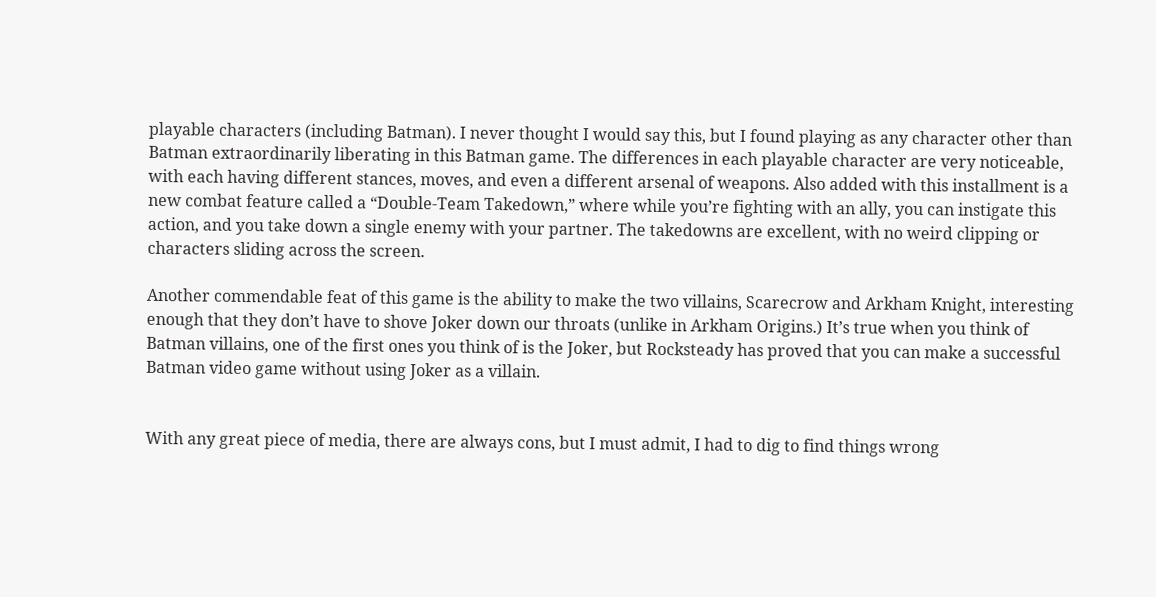playable characters (including Batman). I never thought I would say this, but I found playing as any character other than Batman extraordinarily liberating in this Batman game. The differences in each playable character are very noticeable, with each having different stances, moves, and even a different arsenal of weapons. Also added with this installment is a new combat feature called a “Double-Team Takedown,” where while you’re fighting with an ally, you can instigate this action, and you take down a single enemy with your partner. The takedowns are excellent, with no weird clipping or characters sliding across the screen.

Another commendable feat of this game is the ability to make the two villains, Scarecrow and Arkham Knight, interesting enough that they don’t have to shove Joker down our throats (unlike in Arkham Origins.) It’s true when you think of Batman villains, one of the first ones you think of is the Joker, but Rocksteady has proved that you can make a successful Batman video game without using Joker as a villain.


With any great piece of media, there are always cons, but I must admit, I had to dig to find things wrong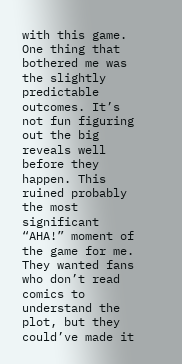with this game. One thing that bothered me was the slightly predictable outcomes. It’s not fun figuring out the big reveals well before they happen. This ruined probably the most significant “AHA!” moment of the game for me. They wanted fans who don’t read comics to understand the plot, but they could’ve made it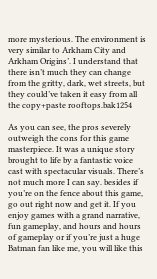more mysterious. The environment is very similar to Arkham City and Arkham Origins’. I understand that there isn’t much they can change from the gritty, dark, wet streets, but they could’ve taken it easy from all the copy+paste rooftops.bak1254

As you can see, the pros severely outweigh the cons for this game masterpiece. It was a unique story brought to life by a fantastic voice cast with spectacular visuals. There’s not much more I can say. besides if you’re on the fence about this game, go out right now and get it. If you enjoy games with a grand narrative, fun gameplay, and hours and hours of gameplay or if you’re just a huge Batman fan like me, you will like this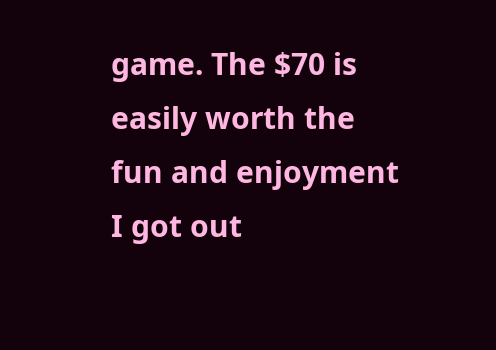game. The $70 is easily worth the fun and enjoyment I got out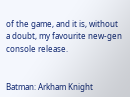of the game, and it is, without a doubt, my favourite new-gen console release.


Batman: Arkham Knight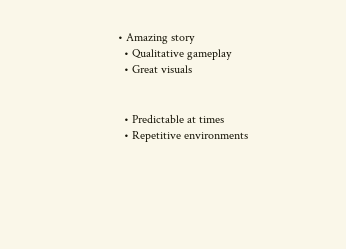• Amazing story
  • Qualitative gameplay
  • Great visuals


  • Predictable at times
  • Repetitive environments